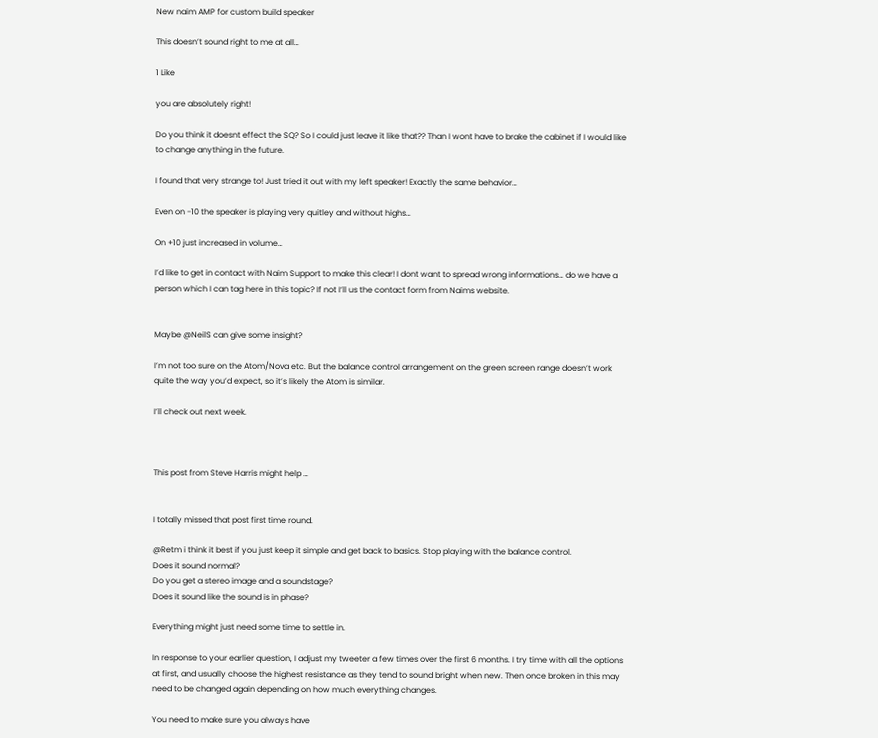New naim AMP for custom build speaker

This doesn’t sound right to me at all…

1 Like

you are absolutely right!

Do you think it doesnt effect the SQ? So I could just leave it like that?? Than I wont have to brake the cabinet if I would like to change anything in the future.

I found that very strange to! Just tried it out with my left speaker! Exactly the same behavior…

Even on -10 the speaker is playing very quitley and without highs…

On +10 just increased in volume…

I’d like to get in contact with Naim Support to make this clear! I dont want to spread wrong informations… do we have a person which I can tag here in this topic? If not I‘ll us the contact form from Naims website.


Maybe @NeilS can give some insight?

I’m not too sure on the Atom/Nova etc. But the balance control arrangement on the green screen range doesn’t work quite the way you’d expect, so it’s likely the Atom is similar.

I’ll check out next week.



This post from Steve Harris might help …


I totally missed that post first time round.

@Retm i think it best if you just keep it simple and get back to basics. Stop playing with the balance control.
Does it sound normal?
Do you get a stereo image and a soundstage?
Does it sound like the sound is in phase?

Everything might just need some time to settle in.

In response to your earlier question, I adjust my tweeter a few times over the first 6 months. I try time with all the options at first, and usually choose the highest resistance as they tend to sound bright when new. Then once broken in this may need to be changed again depending on how much everything changes.

You need to make sure you always have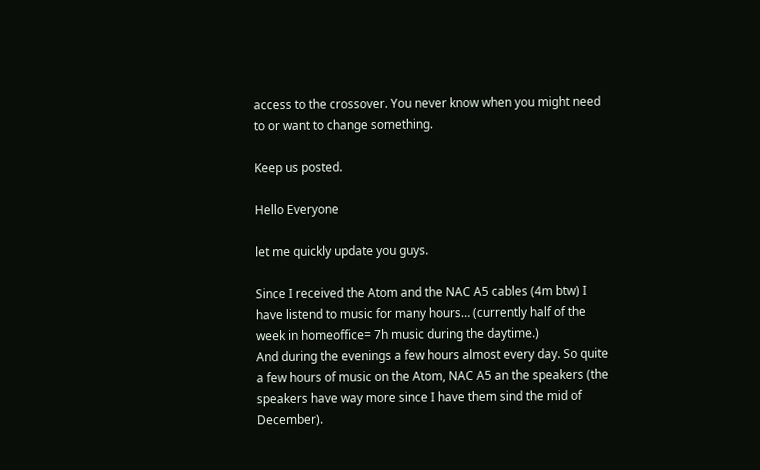access to the crossover. You never know when you might need to or want to change something.

Keep us posted.

Hello Everyone

let me quickly update you guys.

Since I received the Atom and the NAC A5 cables (4m btw) I have listend to music for many hours… (currently half of the week in homeoffice= 7h music during the daytime.)
And during the evenings a few hours almost every day. So quite a few hours of music on the Atom, NAC A5 an the speakers (the speakers have way more since I have them sind the mid of December).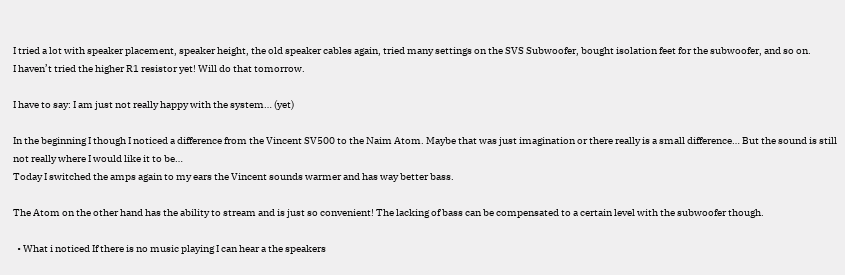I tried a lot with speaker placement, speaker height, the old speaker cables again, tried many settings on the SVS Subwoofer, bought isolation feet for the subwoofer, and so on.
I haven’t tried the higher R1 resistor yet! Will do that tomorrow.

I have to say: I am just not really happy with the system… (yet)

In the beginning I though I noticed a difference from the Vincent SV500 to the Naim Atom. Maybe that was just imagination or there really is a small difference… But the sound is still not really where I would like it to be…
Today I switched the amps again to my ears the Vincent sounds warmer and has way better bass.

The Atom on the other hand has the ability to stream and is just so convenient! The lacking of bass can be compensated to a certain level with the subwoofer though.

  • What i noticed If there is no music playing I can hear a the speakers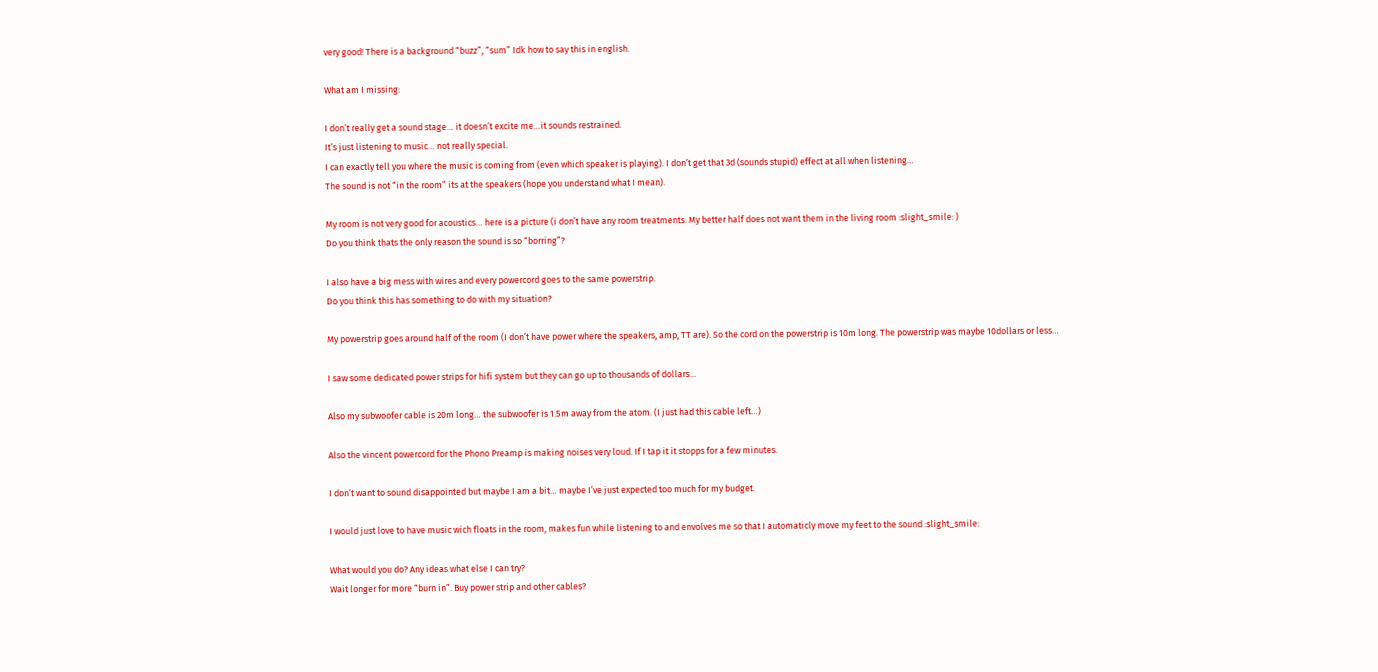very good! There is a background “buzz”, “sum” Idk how to say this in english.

What am I missing:

I don’t really get a sound stage… it doesn’t excite me…it sounds restrained.
It’s just listening to music… not really special.
I can exactly tell you where the music is coming from (even which speaker is playing). I don’t get that 3d (sounds stupid) effect at all when listening…
The sound is not “in the room” its at the speakers (hope you understand what I mean).

My room is not very good for acoustics… here is a picture (i don’t have any room treatments. My better half does not want them in the living room :slight_smile: )
Do you think thats the only reason the sound is so “borring”?

I also have a big mess with wires and every powercord goes to the same powerstrip.
Do you think this has something to do with my situation?

My powerstrip goes around half of the room (I don’t have power where the speakers, amp, TT are). So the cord on the powerstrip is 10m long. The powerstrip was maybe 10dollars or less…

I saw some dedicated power strips for hifi system but they can go up to thousands of dollars…

Also my subwoofer cable is 20m long… the subwoofer is 1.5m away from the atom. (I just had this cable left…)

Also the vincent powercord for the Phono Preamp is making noises very loud. If I tap it it stopps for a few minutes.

I don’t want to sound disappointed but maybe I am a bit… maybe I’ve just expected too much for my budget.

I would just love to have music wich floats in the room, makes fun while listening to and envolves me so that I automaticly move my feet to the sound :slight_smile:

What would you do? Any ideas what else I can try?
Wait longer for more “burn in”. Buy power strip and other cables?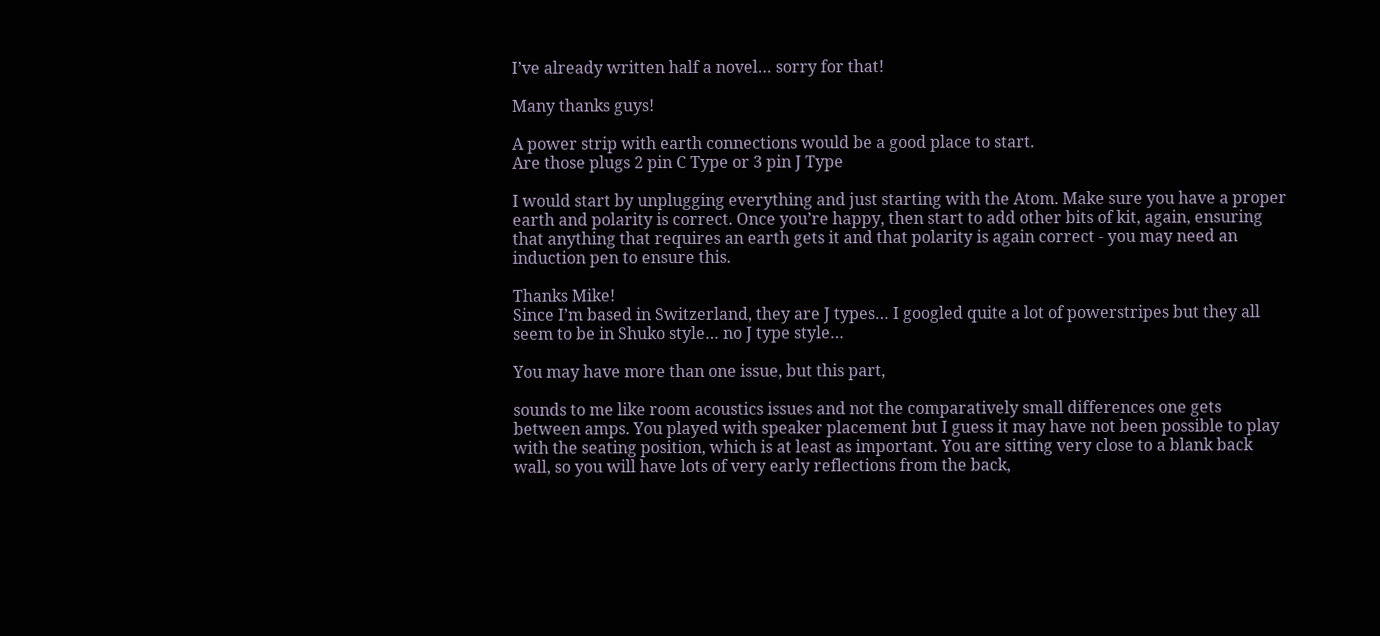I’ve already written half a novel… sorry for that!

Many thanks guys!

A power strip with earth connections would be a good place to start.
Are those plugs 2 pin C Type or 3 pin J Type

I would start by unplugging everything and just starting with the Atom. Make sure you have a proper earth and polarity is correct. Once you’re happy, then start to add other bits of kit, again, ensuring that anything that requires an earth gets it and that polarity is again correct - you may need an induction pen to ensure this.

Thanks Mike!
Since I’m based in Switzerland, they are J types… I googled quite a lot of powerstripes but they all seem to be in Shuko style… no J type style…

You may have more than one issue, but this part,

sounds to me like room acoustics issues and not the comparatively small differences one gets between amps. You played with speaker placement but I guess it may have not been possible to play with the seating position, which is at least as important. You are sitting very close to a blank back wall, so you will have lots of very early reflections from the back,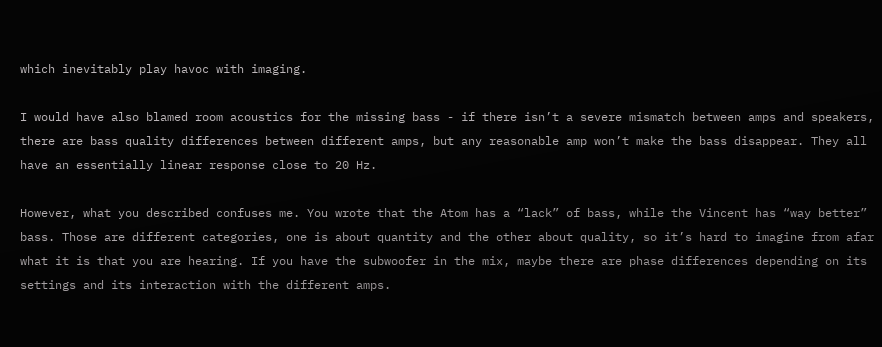which inevitably play havoc with imaging.

I would have also blamed room acoustics for the missing bass - if there isn’t a severe mismatch between amps and speakers, there are bass quality differences between different amps, but any reasonable amp won’t make the bass disappear. They all have an essentially linear response close to 20 Hz.

However, what you described confuses me. You wrote that the Atom has a “lack” of bass, while the Vincent has “way better” bass. Those are different categories, one is about quantity and the other about quality, so it’s hard to imagine from afar what it is that you are hearing. If you have the subwoofer in the mix, maybe there are phase differences depending on its settings and its interaction with the different amps.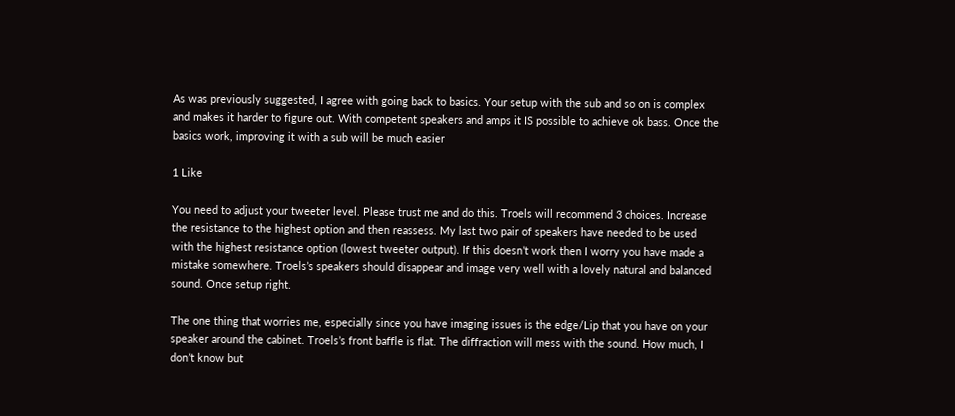As was previously suggested, I agree with going back to basics. Your setup with the sub and so on is complex and makes it harder to figure out. With competent speakers and amps it IS possible to achieve ok bass. Once the basics work, improving it with a sub will be much easier

1 Like

You need to adjust your tweeter level. Please trust me and do this. Troels will recommend 3 choices. Increase the resistance to the highest option and then reassess. My last two pair of speakers have needed to be used with the highest resistance option (lowest tweeter output). If this doesn’t work then I worry you have made a mistake somewhere. Troels’s speakers should disappear and image very well with a lovely natural and balanced sound. Once setup right.

The one thing that worries me, especially since you have imaging issues is the edge/Lip that you have on your speaker around the cabinet. Troels’s front baffle is flat. The diffraction will mess with the sound. How much, I don’t know but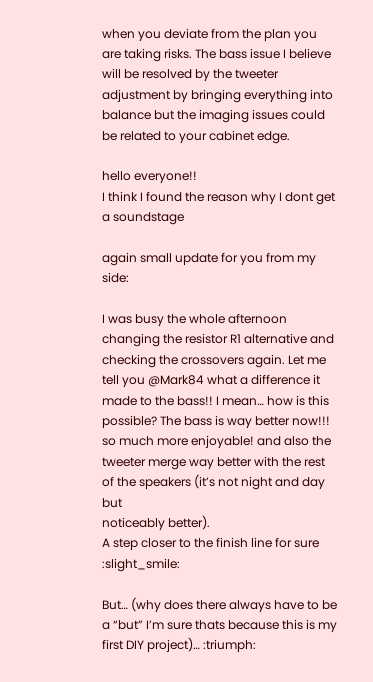when you deviate from the plan you are taking risks. The bass issue I believe will be resolved by the tweeter adjustment by bringing everything into balance but the imaging issues could be related to your cabinet edge.

hello everyone!!
I think I found the reason why I dont get a soundstage

again small update for you from my side:

I was busy the whole afternoon changing the resistor R1 alternative and checking the crossovers again. Let me tell you @Mark84 what a difference it made to the bass!! I mean… how is this possible? The bass is way better now!!! so much more enjoyable! and also the tweeter merge way better with the rest of the speakers (it’s not night and day but
noticeably better).
A step closer to the finish line for sure :slight_smile:

But… (why does there always have to be a “but” I’m sure thats because this is my first DIY project)… :triumph: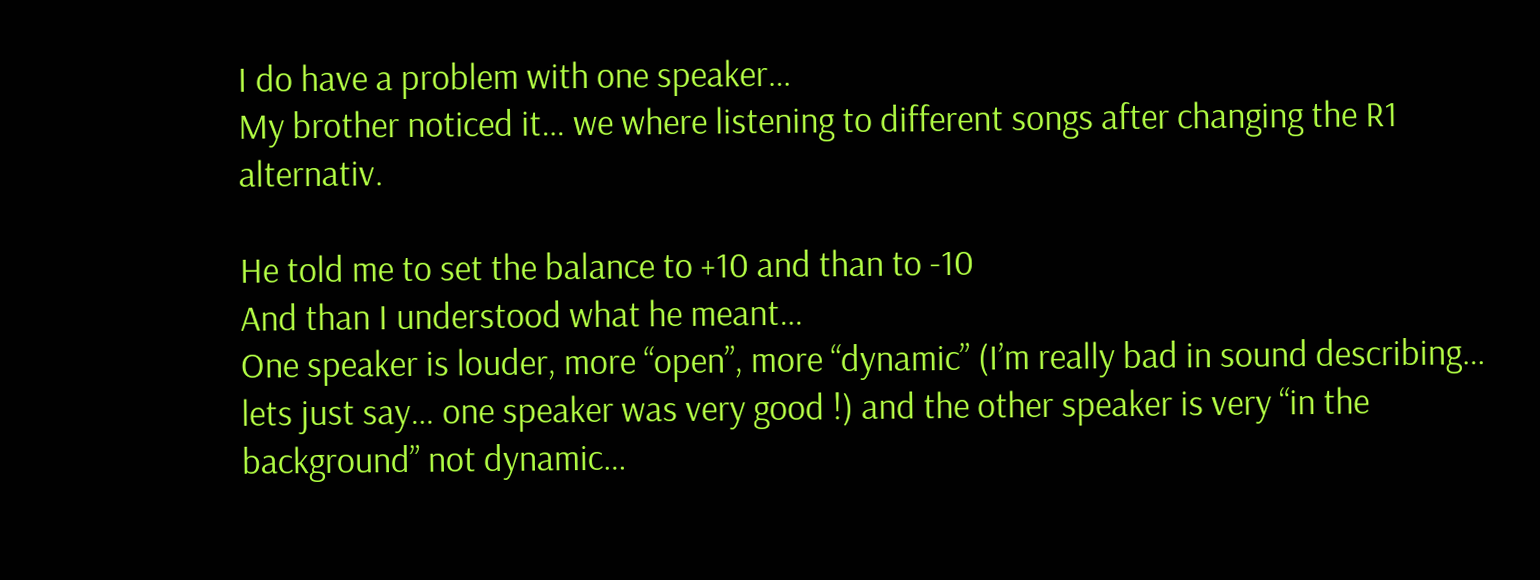I do have a problem with one speaker…
My brother noticed it… we where listening to different songs after changing the R1 alternativ.

He told me to set the balance to +10 and than to -10
And than I understood what he meant…
One speaker is louder, more “open”, more “dynamic” (I’m really bad in sound describing… lets just say… one speaker was very good !) and the other speaker is very “in the background” not dynamic…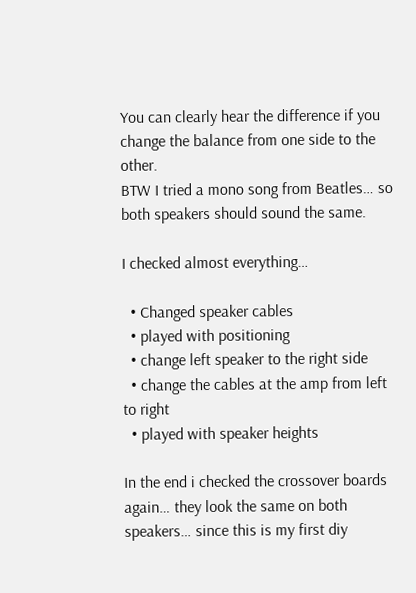You can clearly hear the difference if you change the balance from one side to the other.
BTW I tried a mono song from Beatles… so both speakers should sound the same.

I checked almost everything…

  • Changed speaker cables
  • played with positioning
  • change left speaker to the right side
  • change the cables at the amp from left to right
  • played with speaker heights

In the end i checked the crossover boards again… they look the same on both speakers… since this is my first diy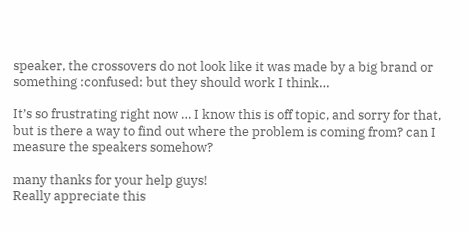speaker, the crossovers do not look like it was made by a big brand or something :confused: but they should work I think…

It’s so frustrating right now … I know this is off topic, and sorry for that, but is there a way to find out where the problem is coming from? can I measure the speakers somehow?

many thanks for your help guys!
Really appreciate this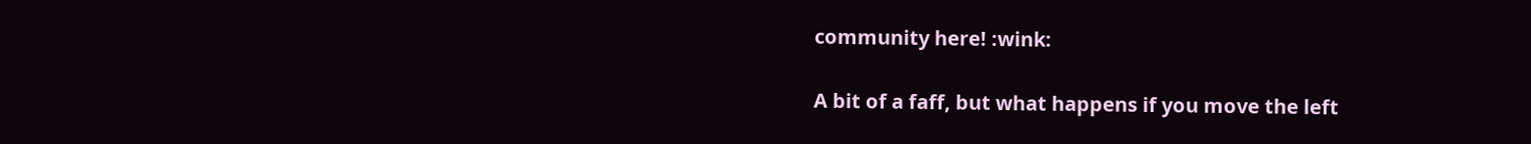community here! :wink:

A bit of a faff, but what happens if you move the left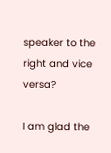speaker to the right and vice versa?

I am glad the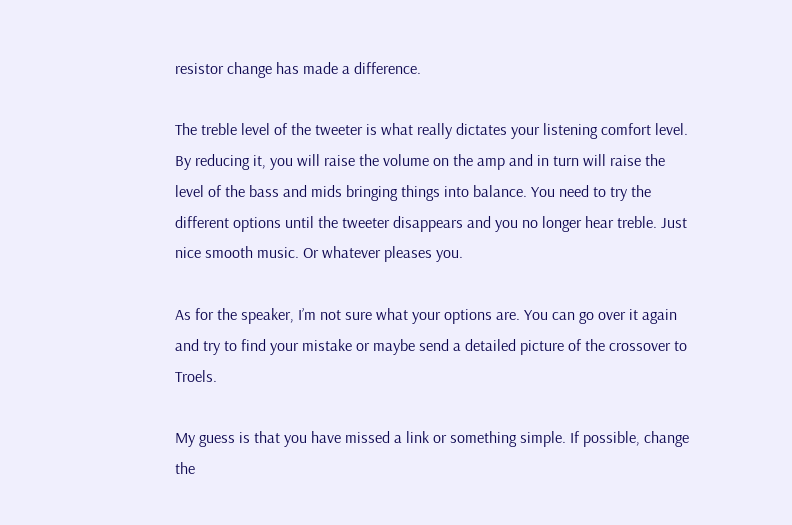resistor change has made a difference.

The treble level of the tweeter is what really dictates your listening comfort level. By reducing it, you will raise the volume on the amp and in turn will raise the level of the bass and mids bringing things into balance. You need to try the different options until the tweeter disappears and you no longer hear treble. Just nice smooth music. Or whatever pleases you.

As for the speaker, I’m not sure what your options are. You can go over it again and try to find your mistake or maybe send a detailed picture of the crossover to Troels.

My guess is that you have missed a link or something simple. If possible, change the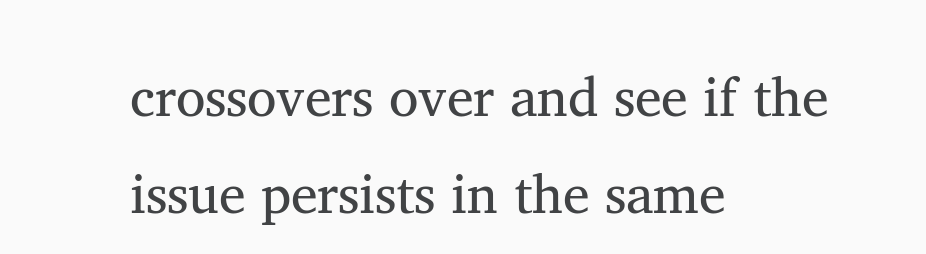crossovers over and see if the issue persists in the same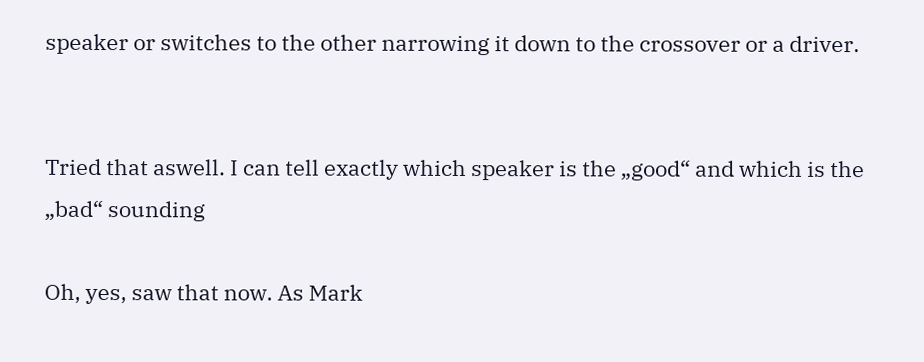speaker or switches to the other narrowing it down to the crossover or a driver.


Tried that aswell. I can tell exactly which speaker is the „good“ and which is the „bad“ sounding

Oh, yes, saw that now. As Mark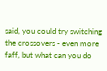said, you could try switching the crossovers - even more faff, but what can you do